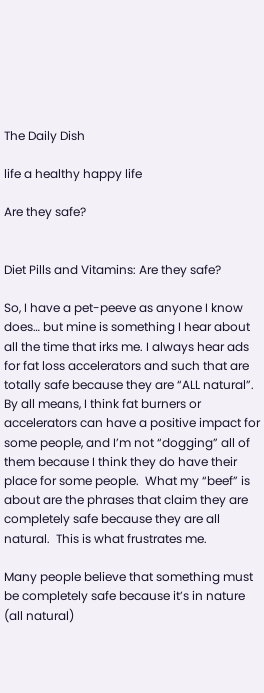The Daily Dish

life a healthy happy life

Are they safe?


Diet Pills and Vitamins: Are they safe?

So, I have a pet-peeve as anyone I know does… but mine is something I hear about all the time that irks me. I always hear ads for fat loss accelerators and such that are totally safe because they are “ALL natural”.  By all means, I think fat burners or accelerators can have a positive impact for some people, and I’m not “dogging” all of them because I think they do have their place for some people.  What my “beef” is about are the phrases that claim they are completely safe because they are all natural.  This is what frustrates me.

Many people believe that something must be completely safe because it’s in nature (all natural)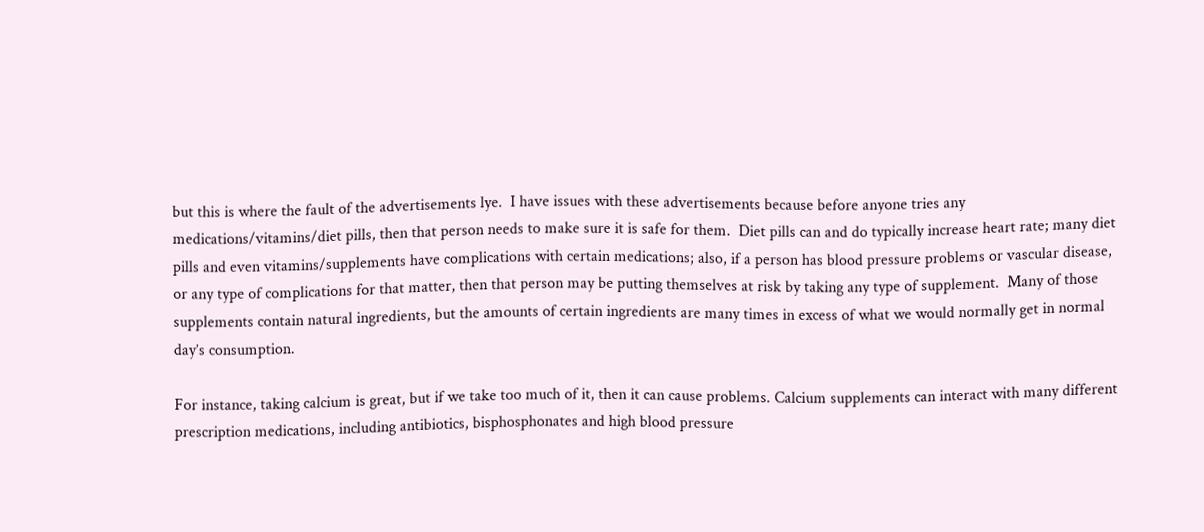but this is where the fault of the advertisements lye.  I have issues with these advertisements because before anyone tries any medications/vitamins/diet pills, then that person needs to make sure it is safe for them.  Diet pills can and do typically increase heart rate; many diet pills and even vitamins/supplements have complications with certain medications; also, if a person has blood pressure problems or vascular disease, or any type of complications for that matter, then that person may be putting themselves at risk by taking any type of supplement.  Many of those supplements contain natural ingredients, but the amounts of certain ingredients are many times in excess of what we would normally get in normal day’s consumption.

For instance, taking calcium is great, but if we take too much of it, then it can cause problems. Calcium supplements can interact with many different prescription medications, including antibiotics, bisphosphonates and high blood pressure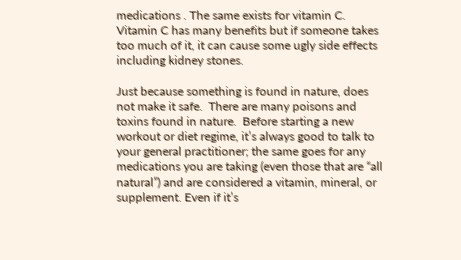medications . The same exists for vitamin C. Vitamin C has many benefits but if someone takes too much of it, it can cause some ugly side effects including kidney stones.

Just because something is found in nature, does not make it safe.  There are many poisons and toxins found in nature.  Before starting a new workout or diet regime, it’s always good to talk to your general practitioner; the same goes for any medications you are taking (even those that are “all natural”) and are considered a vitamin, mineral, or supplement. Even if it’s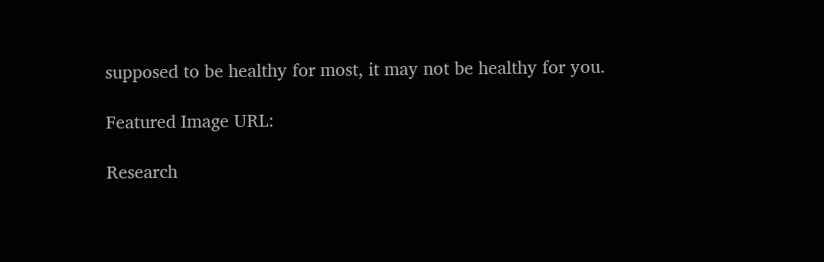supposed to be healthy for most, it may not be healthy for you.

Featured Image URL:

Research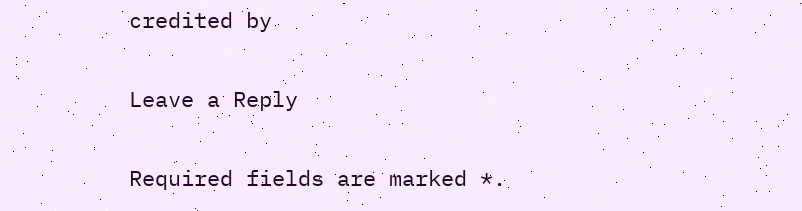credited by

Leave a Reply

Required fields are marked *.